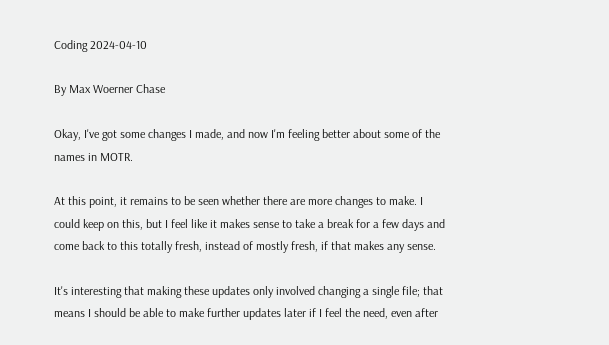Coding 2024-04-10

By Max Woerner Chase

Okay, I've got some changes I made, and now I'm feeling better about some of the names in MOTR.

At this point, it remains to be seen whether there are more changes to make. I could keep on this, but I feel like it makes sense to take a break for a few days and come back to this totally fresh, instead of mostly fresh, if that makes any sense.

It's interesting that making these updates only involved changing a single file; that means I should be able to make further updates later if I feel the need, even after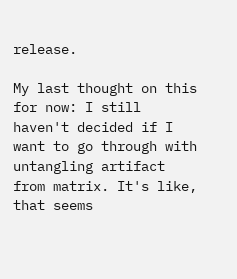release.

My last thought on this for now: I still haven't decided if I want to go through with untangling artifact from matrix. It's like, that seems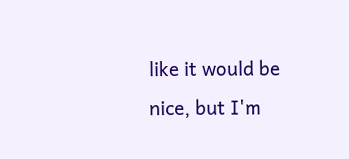like it would be nice, but I'm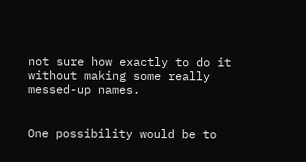not sure how exactly to do it without making some really messed-up names.


One possibility would be to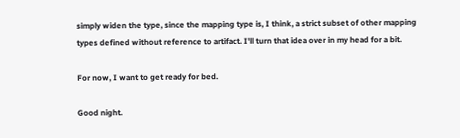simply widen the type, since the mapping type is, I think, a strict subset of other mapping types defined without reference to artifact. I'll turn that idea over in my head for a bit.

For now, I want to get ready for bed.

Good night.